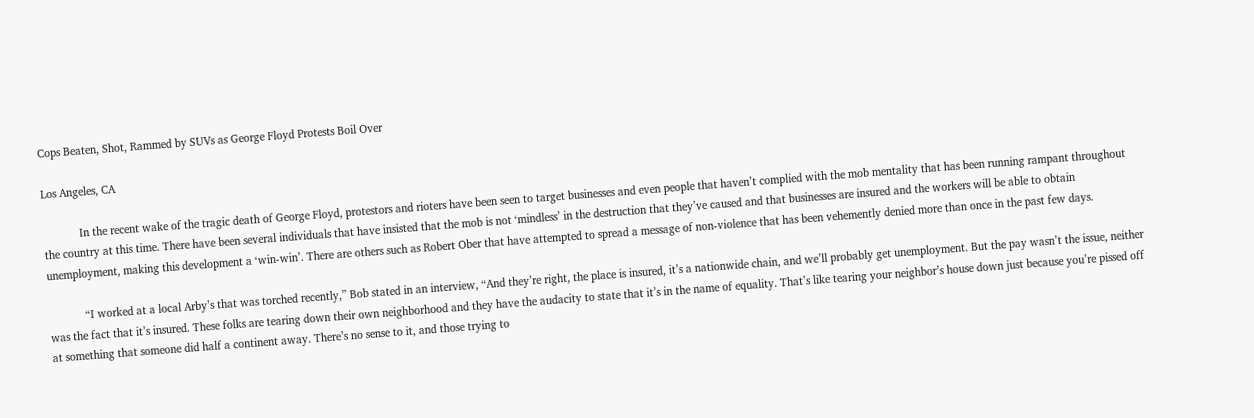Cops Beaten, Shot, Rammed by SUVs as George Floyd Protests Boil Over

Los Angeles, CA

            In the recent wake of the tragic death of George Floyd, protestors and rioters have been seen to target businesses and even people that haven’t complied with the mob mentality that has been running rampant throughout the country at this time. There have been several individuals that have insisted that the mob is not ‘mindless’ in the destruction that they’ve caused and that businesses are insured and the workers will be able to obtain unemployment, making this development a ‘win-win’. There are others such as Robert Ober that have attempted to spread a message of non-violence that has been vehemently denied more than once in the past few days.

            “I worked at a local Arby’s that was torched recently,” Bob stated in an interview, “And they’re right, the place is insured, it’s a nationwide chain, and we’ll probably get unemployment. But the pay wasn’t the issue, neither was the fact that it’s insured. These folks are tearing down their own neighborhood and they have the audacity to state that it’s in the name of equality. That’s like tearing your neighbor’s house down just because you’re pissed off at something that someone did half a continent away. There’s no sense to it, and those trying to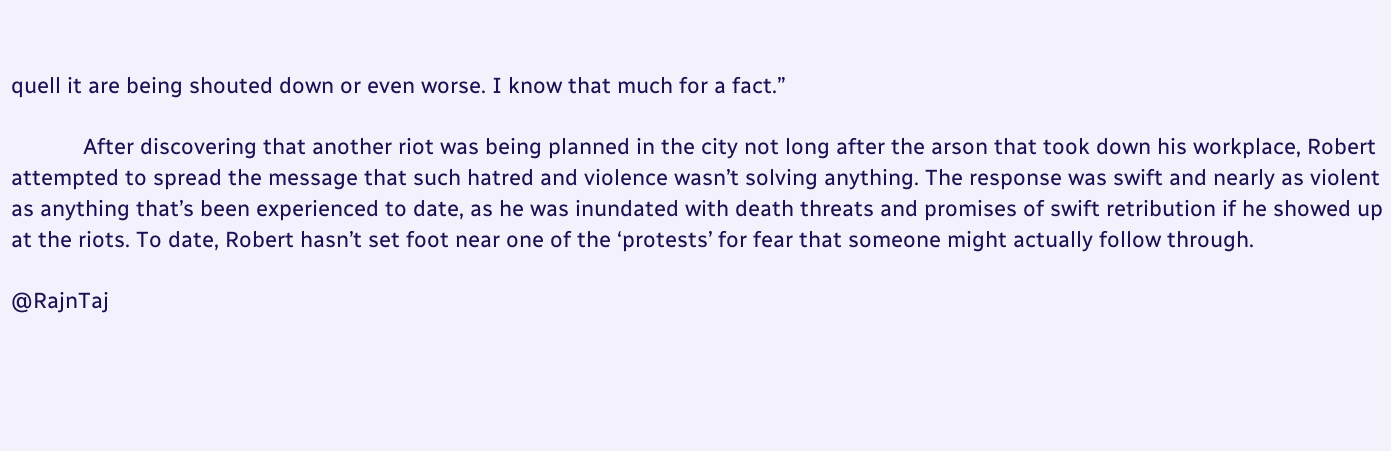quell it are being shouted down or even worse. I know that much for a fact.”

            After discovering that another riot was being planned in the city not long after the arson that took down his workplace, Robert attempted to spread the message that such hatred and violence wasn’t solving anything. The response was swift and nearly as violent as anything that’s been experienced to date, as he was inundated with death threats and promises of swift retribution if he showed up at the riots. To date, Robert hasn’t set foot near one of the ‘protests’ for fear that someone might actually follow through.

@RajnTaj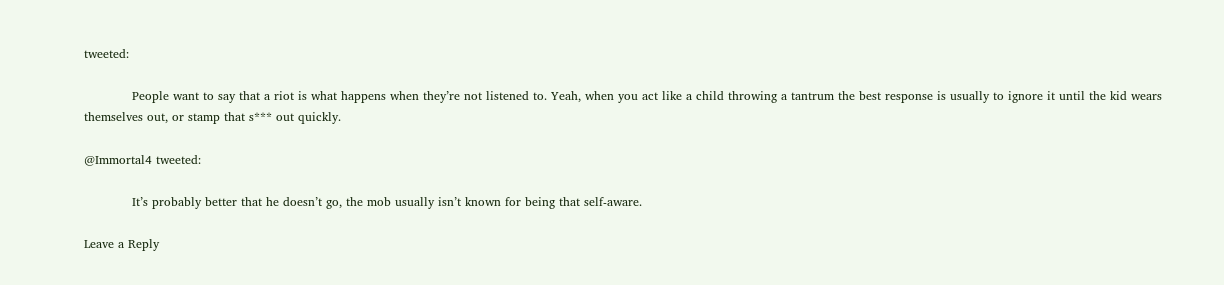tweeted:

            People want to say that a riot is what happens when they’re not listened to. Yeah, when you act like a child throwing a tantrum the best response is usually to ignore it until the kid wears themselves out, or stamp that s*** out quickly.

@Immortal4 tweeted:

            It’s probably better that he doesn’t go, the mob usually isn’t known for being that self-aware.

Leave a Reply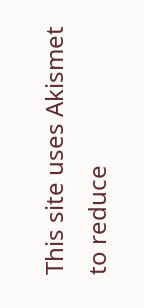This site uses Akismet to reduce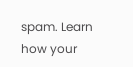spam. Learn how your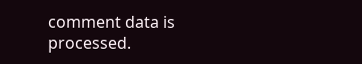comment data is processed.